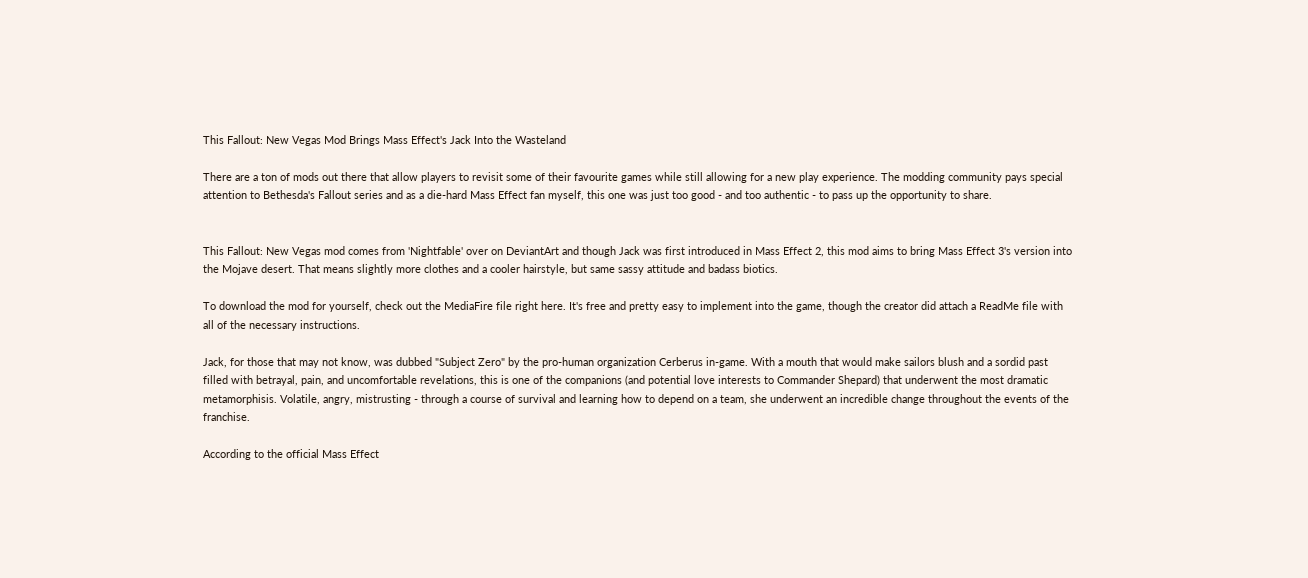This Fallout: New Vegas Mod Brings Mass Effect's Jack Into the Wasteland

There are a ton of mods out there that allow players to revisit some of their favourite games while still allowing for a new play experience. The modding community pays special attention to Bethesda's Fallout series and as a die-hard Mass Effect fan myself, this one was just too good - and too authentic - to pass up the opportunity to share.


This Fallout: New Vegas mod comes from 'Nightfable' over on DeviantArt and though Jack was first introduced in Mass Effect 2, this mod aims to bring Mass Effect 3's version into the Mojave desert. That means slightly more clothes and a cooler hairstyle, but same sassy attitude and badass biotics.

To download the mod for yourself, check out the MediaFire file right here. It's free and pretty easy to implement into the game, though the creator did attach a ReadMe file with all of the necessary instructions.

Jack, for those that may not know, was dubbed "Subject Zero" by the pro-human organization Cerberus in-game. With a mouth that would make sailors blush and a sordid past filled with betrayal, pain, and uncomfortable revelations, this is one of the companions (and potential love interests to Commander Shepard) that underwent the most dramatic metamorphisis. Volatile, angry, mistrusting - through a course of survival and learning how to depend on a team, she underwent an incredible change throughout the events of the franchise.

According to the official Mass Effect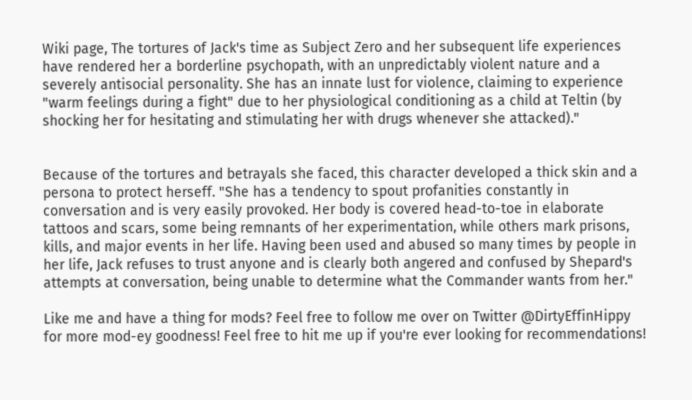Wiki page, The tortures of Jack's time as Subject Zero and her subsequent life experiences have rendered her a borderline psychopath, with an unpredictably violent nature and a severely antisocial personality. She has an innate lust for violence, claiming to experience "warm feelings during a fight" due to her physiological conditioning as a child at Teltin (by shocking her for hesitating and stimulating her with drugs whenever she attacked)."


Because of the tortures and betrayals she faced, this character developed a thick skin and a persona to protect herseff. "She has a tendency to spout profanities constantly in conversation and is very easily provoked. Her body is covered head-to-toe in elaborate tattoos and scars, some being remnants of her experimentation, while others mark prisons, kills, and major events in her life. Having been used and abused so many times by people in her life, Jack refuses to trust anyone and is clearly both angered and confused by Shepard's attempts at conversation, being unable to determine what the Commander wants from her."

Like me and have a thing for mods? Feel free to follow me over on Twitter @DirtyEffinHippy for more mod-ey goodness! Feel free to hit me up if you're ever looking for recommendations!